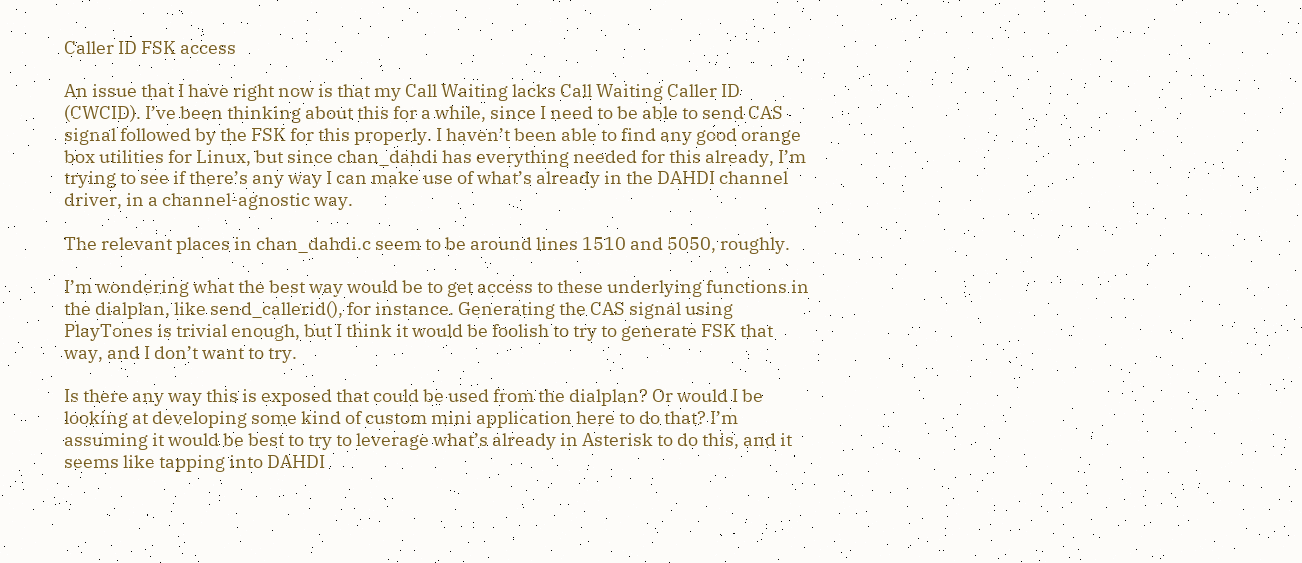Caller ID FSK access

An issue that I have right now is that my Call Waiting lacks Call Waiting Caller ID (CWCID). I’ve been thinking about this for a while, since I need to be able to send CAS signal followed by the FSK for this properly. I haven’t been able to find any good orange box utilities for Linux, but since chan_dahdi has everything needed for this already, I’m trying to see if there’s any way I can make use of what’s already in the DAHDI channel driver, in a channel-agnostic way.

The relevant places in chan_dahdi.c seem to be around lines 1510 and 5050, roughly.

I’m wondering what the best way would be to get access to these underlying functions in the dialplan, like send_callerid(), for instance. Generating the CAS signal using PlayTones is trivial enough, but I think it would be foolish to try to generate FSK that way, and I don’t want to try.

Is there any way this is exposed that could be used from the dialplan? Or would I be looking at developing some kind of custom mini application here to do that? I’m assuming it would be best to try to leverage what’s already in Asterisk to do this, and it seems like tapping into DAHDI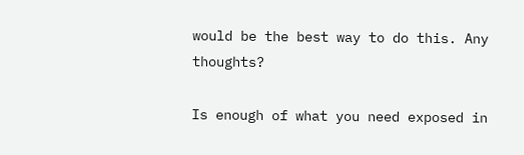would be the best way to do this. Any thoughts?

Is enough of what you need exposed in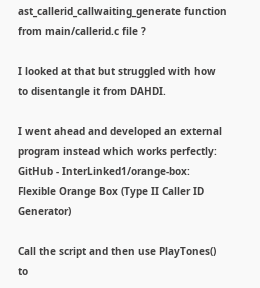ast_callerid_callwaiting_generate function from main/callerid.c file ?

I looked at that but struggled with how to disentangle it from DAHDI.

I went ahead and developed an external program instead which works perfectly: GitHub - InterLinked1/orange-box: Flexible Orange Box (Type II Caller ID Generator)

Call the script and then use PlayTones() to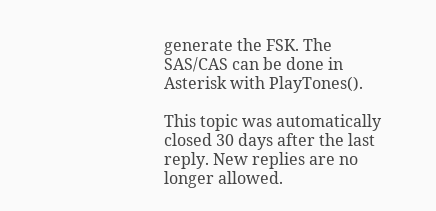generate the FSK. The SAS/CAS can be done in Asterisk with PlayTones().

This topic was automatically closed 30 days after the last reply. New replies are no longer allowed.